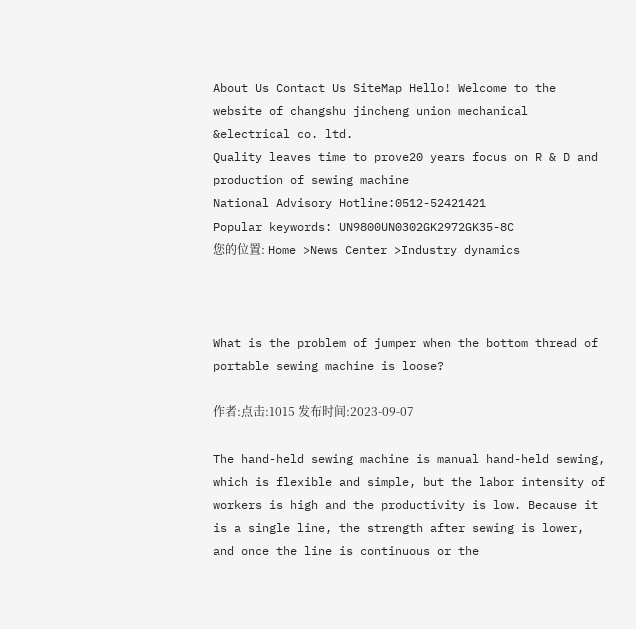About Us Contact Us SiteMap Hello! Welcome to the website of changshu jincheng union mechanical &electrical co. ltd.
Quality leaves time to prove20 years focus on R & D and production of sewing machine
National Advisory Hotline:0512-52421421
Popular keywords: UN9800UN0302GK2972GK35-8C
您的位置: Home >News Center >Industry dynamics



What is the problem of jumper when the bottom thread of portable sewing machine is loose?

作者:点击:1015 发布时间:2023-09-07

The hand-held sewing machine is manual hand-held sewing, which is flexible and simple, but the labor intensity of workers is high and the productivity is low. Because it is a single line, the strength after sewing is lower, and once the line is continuous or the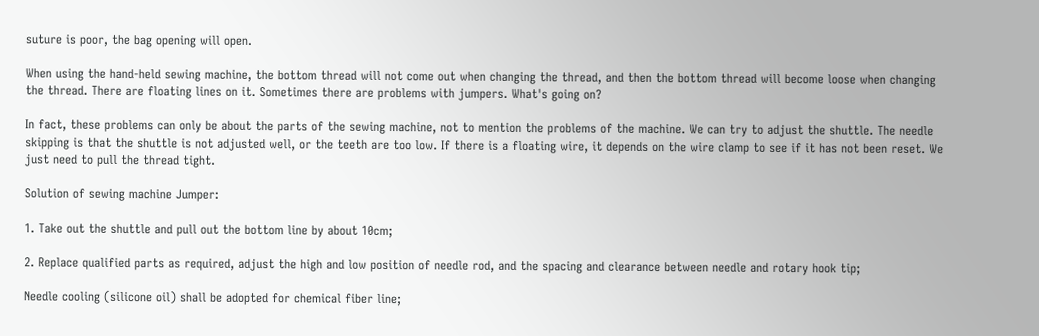suture is poor, the bag opening will open.

When using the hand-held sewing machine, the bottom thread will not come out when changing the thread, and then the bottom thread will become loose when changing the thread. There are floating lines on it. Sometimes there are problems with jumpers. What's going on?

In fact, these problems can only be about the parts of the sewing machine, not to mention the problems of the machine. We can try to adjust the shuttle. The needle skipping is that the shuttle is not adjusted well, or the teeth are too low. If there is a floating wire, it depends on the wire clamp to see if it has not been reset. We just need to pull the thread tight.

Solution of sewing machine Jumper:

1. Take out the shuttle and pull out the bottom line by about 10cm;

2. Replace qualified parts as required, adjust the high and low position of needle rod, and the spacing and clearance between needle and rotary hook tip;

Needle cooling (silicone oil) shall be adopted for chemical fiber line;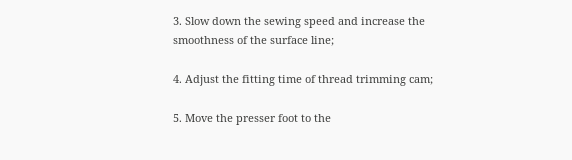3. Slow down the sewing speed and increase the smoothness of the surface line;

4. Adjust the fitting time of thread trimming cam;

5. Move the presser foot to the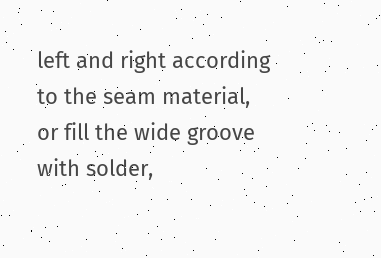left and right according to the seam material, or fill the wide groove with solder,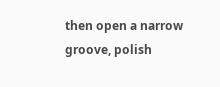then open a narrow groove, polish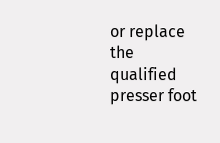or replace the qualified presser foot